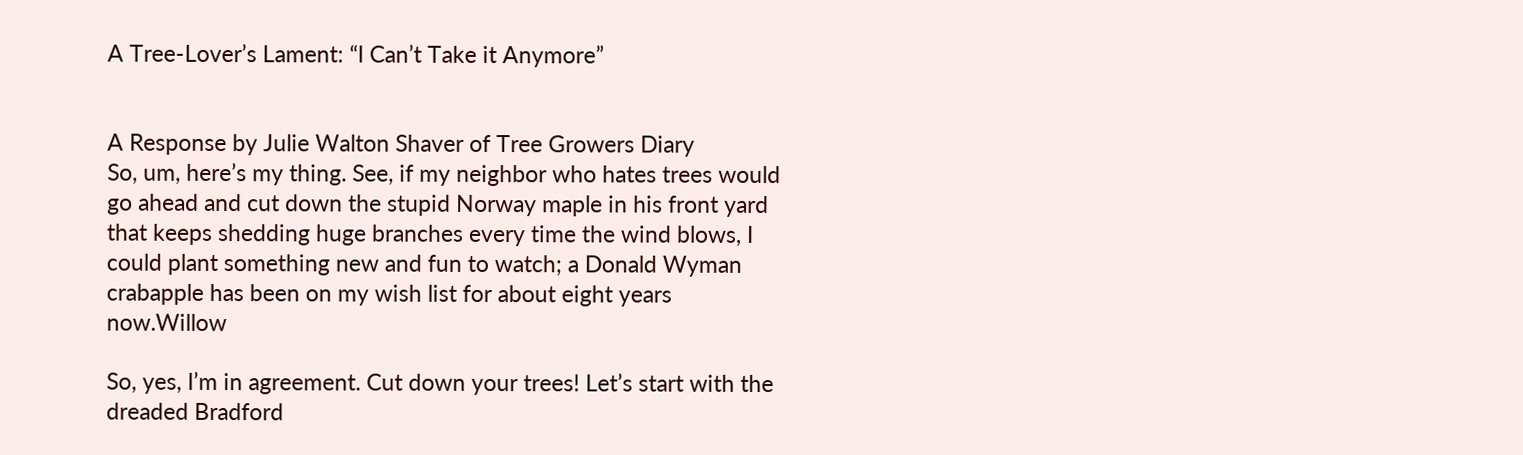A Tree-Lover’s Lament: “I Can’t Take it Anymore”


A Response by Julie Walton Shaver of Tree Growers Diary
So, um, here’s my thing. See, if my neighbor who hates trees would go ahead and cut down the stupid Norway maple in his front yard that keeps shedding huge branches every time the wind blows, I could plant something new and fun to watch; a Donald Wyman crabapple has been on my wish list for about eight years now.Willow

So, yes, I’m in agreement. Cut down your trees! Let’s start with the dreaded Bradford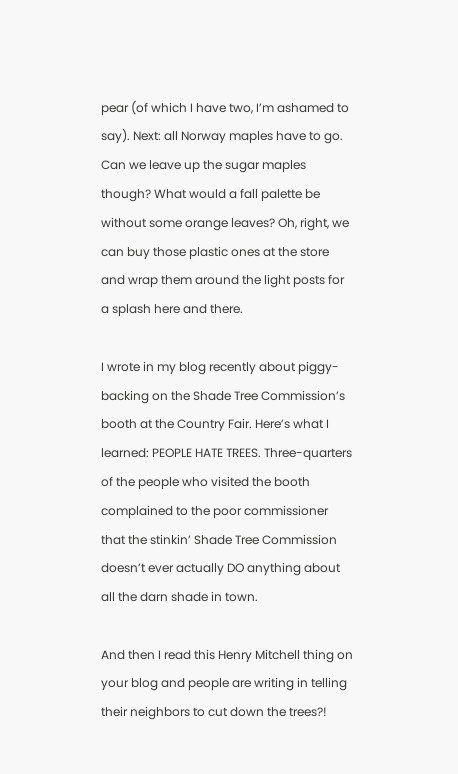pear (of which I have two, I’m ashamed to say). Next: all Norway maples have to go. Can we leave up the sugar maples though? What would a fall palette be without some orange leaves? Oh, right, we can buy those plastic ones at the store and wrap them around the light posts for a splash here and there.

I wrote in my blog recently about piggy-backing on the Shade Tree Commission’s booth at the Country Fair. Here’s what I learned: PEOPLE HATE TREES. Three-quarters of the people who visited the booth complained to the poor commissioner that the stinkin’ Shade Tree Commission doesn’t ever actually DO anything about all the darn shade in town.

And then I read this Henry Mitchell thing on your blog and people are writing in telling their neighbors to cut down the trees?!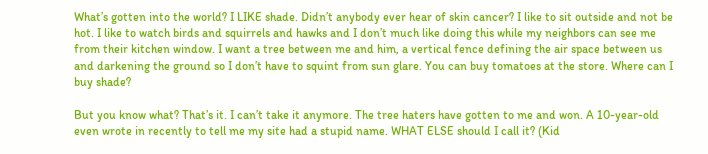What’s gotten into the world? I LIKE shade. Didn’t anybody ever hear of skin cancer? I like to sit outside and not be hot. I like to watch birds and squirrels and hawks and I don’t much like doing this while my neighbors can see me from their kitchen window. I want a tree between me and him, a vertical fence defining the air space between us and darkening the ground so I don’t have to squint from sun glare. You can buy tomatoes at the store. Where can I buy shade?

But you know what? That’s it. I can’t take it anymore. The tree haters have gotten to me and won. A 10-year-old even wrote in recently to tell me my site had a stupid name. WHAT ELSE should I call it? (Kid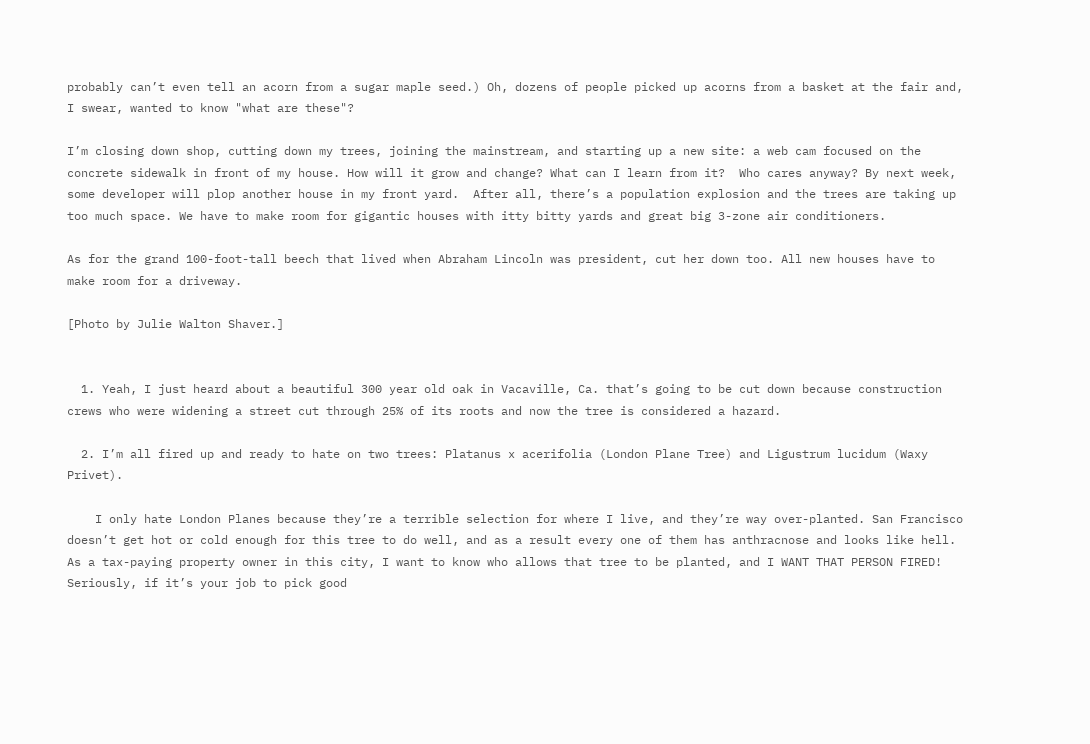probably can’t even tell an acorn from a sugar maple seed.) Oh, dozens of people picked up acorns from a basket at the fair and, I swear, wanted to know "what are these"?

I’m closing down shop, cutting down my trees, joining the mainstream, and starting up a new site: a web cam focused on the concrete sidewalk in front of my house. How will it grow and change? What can I learn from it?  Who cares anyway? By next week, some developer will plop another house in my front yard.  After all, there’s a population explosion and the trees are taking up too much space. We have to make room for gigantic houses with itty bitty yards and great big 3-zone air conditioners.

As for the grand 100-foot-tall beech that lived when Abraham Lincoln was president, cut her down too. All new houses have to make room for a driveway.

[Photo by Julie Walton Shaver.]


  1. Yeah, I just heard about a beautiful 300 year old oak in Vacaville, Ca. that’s going to be cut down because construction crews who were widening a street cut through 25% of its roots and now the tree is considered a hazard.

  2. I’m all fired up and ready to hate on two trees: Platanus x acerifolia (London Plane Tree) and Ligustrum lucidum (Waxy Privet).

    I only hate London Planes because they’re a terrible selection for where I live, and they’re way over-planted. San Francisco doesn’t get hot or cold enough for this tree to do well, and as a result every one of them has anthracnose and looks like hell. As a tax-paying property owner in this city, I want to know who allows that tree to be planted, and I WANT THAT PERSON FIRED! Seriously, if it’s your job to pick good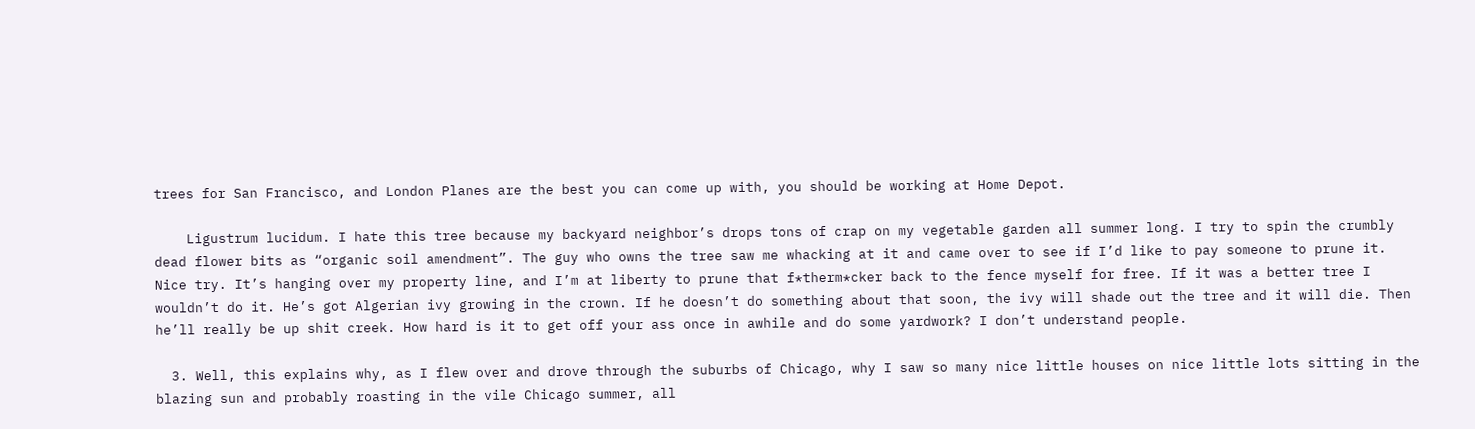trees for San Francisco, and London Planes are the best you can come up with, you should be working at Home Depot.

    Ligustrum lucidum. I hate this tree because my backyard neighbor’s drops tons of crap on my vegetable garden all summer long. I try to spin the crumbly dead flower bits as “organic soil amendment”. The guy who owns the tree saw me whacking at it and came over to see if I’d like to pay someone to prune it. Nice try. It’s hanging over my property line, and I’m at liberty to prune that f*therm*cker back to the fence myself for free. If it was a better tree I wouldn’t do it. He’s got Algerian ivy growing in the crown. If he doesn’t do something about that soon, the ivy will shade out the tree and it will die. Then he’ll really be up shit creek. How hard is it to get off your ass once in awhile and do some yardwork? I don’t understand people.

  3. Well, this explains why, as I flew over and drove through the suburbs of Chicago, why I saw so many nice little houses on nice little lots sitting in the blazing sun and probably roasting in the vile Chicago summer, all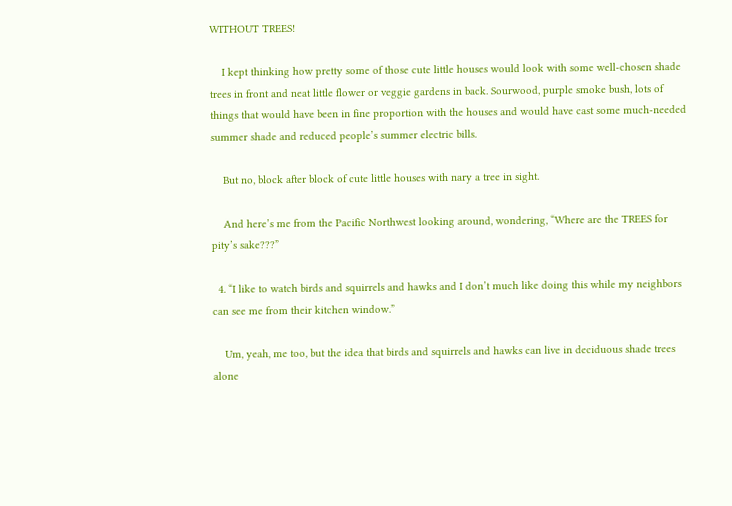WITHOUT TREES!

    I kept thinking how pretty some of those cute little houses would look with some well-chosen shade trees in front and neat little flower or veggie gardens in back. Sourwood, purple smoke bush, lots of things that would have been in fine proportion with the houses and would have cast some much-needed summer shade and reduced people’s summer electric bills.

    But no, block after block of cute little houses with nary a tree in sight.

    And here’s me from the Pacific Northwest looking around, wondering, “Where are the TREES for pity’s sake???”

  4. “I like to watch birds and squirrels and hawks and I don’t much like doing this while my neighbors can see me from their kitchen window.”

    Um, yeah, me too, but the idea that birds and squirrels and hawks can live in deciduous shade trees alone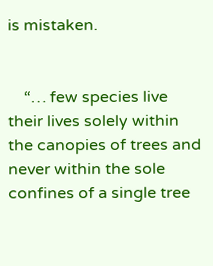is mistaken.


    “… few species live their lives solely within the canopies of trees and never within the sole confines of a single tree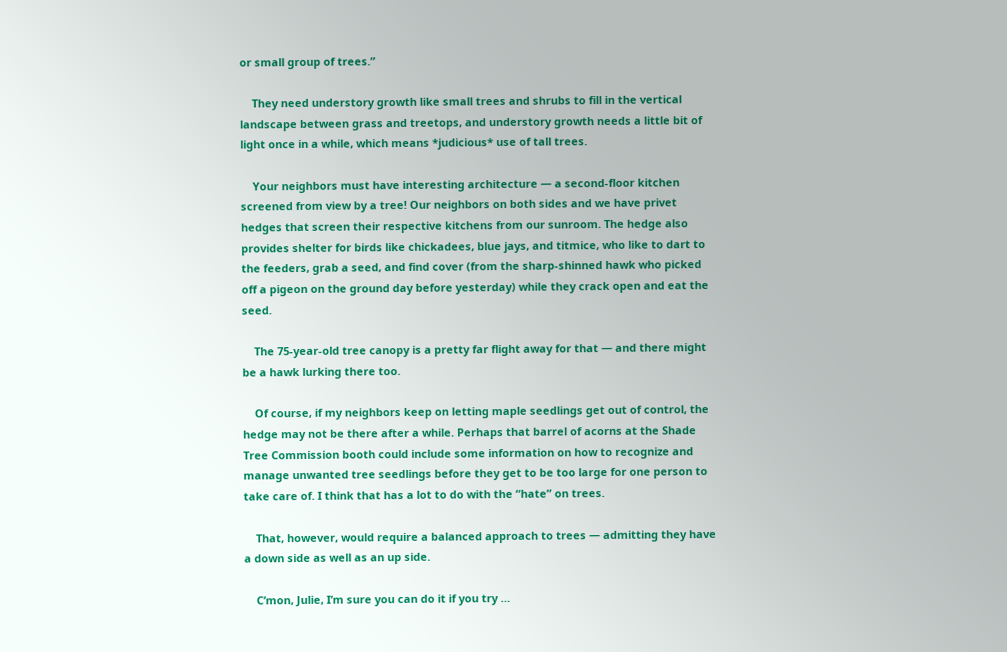or small group of trees.”

    They need understory growth like small trees and shrubs to fill in the vertical landscape between grass and treetops, and understory growth needs a little bit of light once in a while, which means *judicious* use of tall trees.

    Your neighbors must have interesting architecture — a second-floor kitchen screened from view by a tree! Our neighbors on both sides and we have privet hedges that screen their respective kitchens from our sunroom. The hedge also provides shelter for birds like chickadees, blue jays, and titmice, who like to dart to the feeders, grab a seed, and find cover (from the sharp-shinned hawk who picked off a pigeon on the ground day before yesterday) while they crack open and eat the seed.

    The 75-year-old tree canopy is a pretty far flight away for that — and there might be a hawk lurking there too.

    Of course, if my neighbors keep on letting maple seedlings get out of control, the hedge may not be there after a while. Perhaps that barrel of acorns at the Shade Tree Commission booth could include some information on how to recognize and manage unwanted tree seedlings before they get to be too large for one person to take care of. I think that has a lot to do with the “hate” on trees.

    That, however, would require a balanced approach to trees — admitting they have a down side as well as an up side.

    C’mon, Julie, I’m sure you can do it if you try …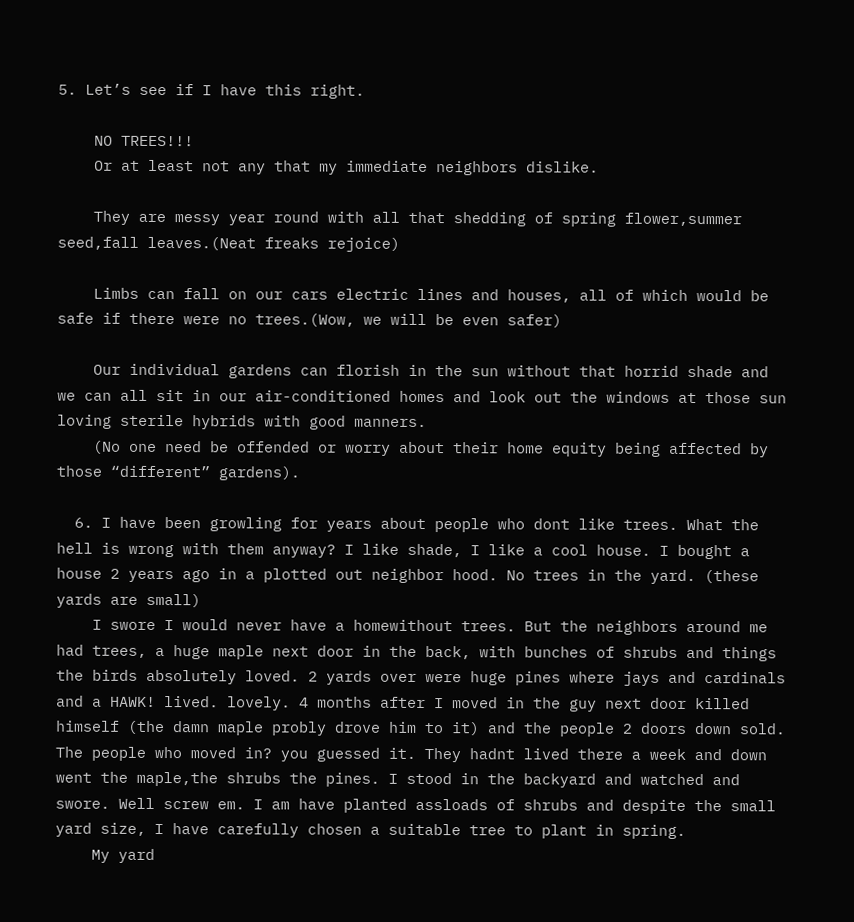5. Let’s see if I have this right.

    NO TREES!!!
    Or at least not any that my immediate neighbors dislike.

    They are messy year round with all that shedding of spring flower,summer seed,fall leaves.(Neat freaks rejoice)

    Limbs can fall on our cars electric lines and houses, all of which would be safe if there were no trees.(Wow, we will be even safer)

    Our individual gardens can florish in the sun without that horrid shade and we can all sit in our air-conditioned homes and look out the windows at those sun loving sterile hybrids with good manners.
    (No one need be offended or worry about their home equity being affected by those “different” gardens).

  6. I have been growling for years about people who dont like trees. What the hell is wrong with them anyway? I like shade, I like a cool house. I bought a house 2 years ago in a plotted out neighbor hood. No trees in the yard. (these yards are small)
    I swore I would never have a homewithout trees. But the neighbors around me had trees, a huge maple next door in the back, with bunches of shrubs and things the birds absolutely loved. 2 yards over were huge pines where jays and cardinals and a HAWK! lived. lovely. 4 months after I moved in the guy next door killed himself (the damn maple probly drove him to it) and the people 2 doors down sold. The people who moved in? you guessed it. They hadnt lived there a week and down went the maple,the shrubs the pines. I stood in the backyard and watched and swore. Well screw em. I am have planted assloads of shrubs and despite the small yard size, I have carefully chosen a suitable tree to plant in spring.
    My yard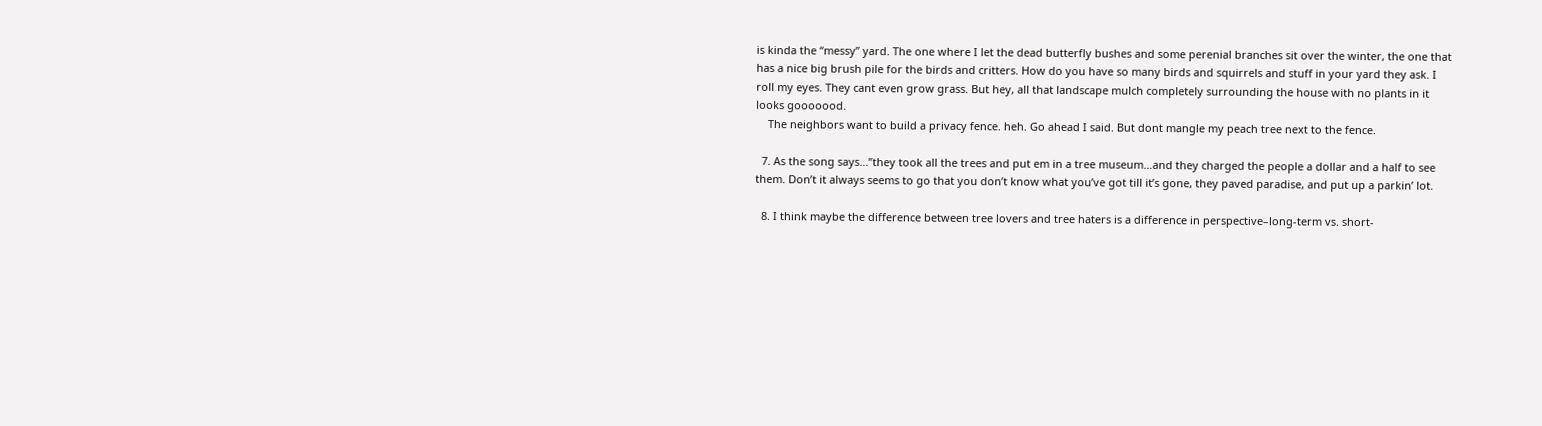is kinda the “messy” yard. The one where I let the dead butterfly bushes and some perenial branches sit over the winter, the one that has a nice big brush pile for the birds and critters. How do you have so many birds and squirrels and stuff in your yard they ask. I roll my eyes. They cant even grow grass. But hey, all that landscape mulch completely surrounding the house with no plants in it looks gooooood.
    The neighbors want to build a privacy fence. heh. Go ahead I said. But dont mangle my peach tree next to the fence.

  7. As the song says…”they took all the trees and put em in a tree museum…and they charged the people a dollar and a half to see them. Don’t it always seems to go that you don’t know what you’ve got till it’s gone, they paved paradise, and put up a parkin’ lot.

  8. I think maybe the difference between tree lovers and tree haters is a difference in perspective–long-term vs. short-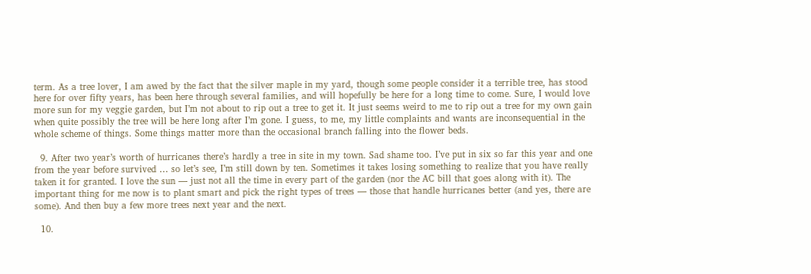term. As a tree lover, I am awed by the fact that the silver maple in my yard, though some people consider it a terrible tree, has stood here for over fifty years, has been here through several families, and will hopefully be here for a long time to come. Sure, I would love more sun for my veggie garden, but I’m not about to rip out a tree to get it. It just seems weird to me to rip out a tree for my own gain when quite possibly the tree will be here long after I’m gone. I guess, to me, my little complaints and wants are inconsequential in the whole scheme of things. Some things matter more than the occasional branch falling into the flower beds.

  9. After two year’s worth of hurricanes there’s hardly a tree in site in my town. Sad shame too. I’ve put in six so far this year and one from the year before survived … so let’s see, I’m still down by ten. Sometimes it takes losing something to realize that you have really taken it for granted. I love the sun — just not all the time in every part of the garden (nor the AC bill that goes along with it). The important thing for me now is to plant smart and pick the right types of trees — those that handle hurricanes better (and yes, there are some). And then buy a few more trees next year and the next.

  10.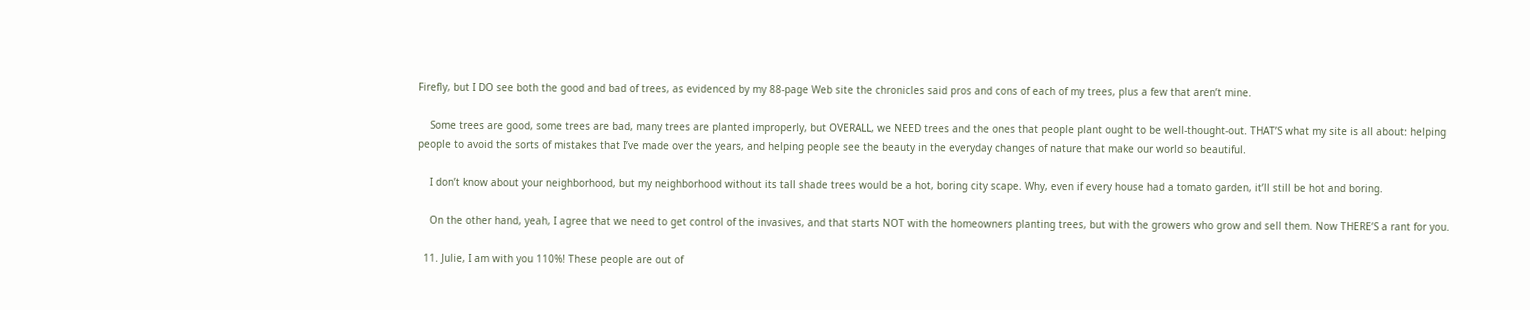Firefly, but I DO see both the good and bad of trees, as evidenced by my 88-page Web site the chronicles said pros and cons of each of my trees, plus a few that aren’t mine.

    Some trees are good, some trees are bad, many trees are planted improperly, but OVERALL, we NEED trees and the ones that people plant ought to be well-thought-out. THAT’S what my site is all about: helping people to avoid the sorts of mistakes that I’ve made over the years, and helping people see the beauty in the everyday changes of nature that make our world so beautiful.

    I don’t know about your neighborhood, but my neighborhood without its tall shade trees would be a hot, boring city scape. Why, even if every house had a tomato garden, it’ll still be hot and boring.

    On the other hand, yeah, I agree that we need to get control of the invasives, and that starts NOT with the homeowners planting trees, but with the growers who grow and sell them. Now THERE’S a rant for you.

  11. Julie, I am with you 110%! These people are out of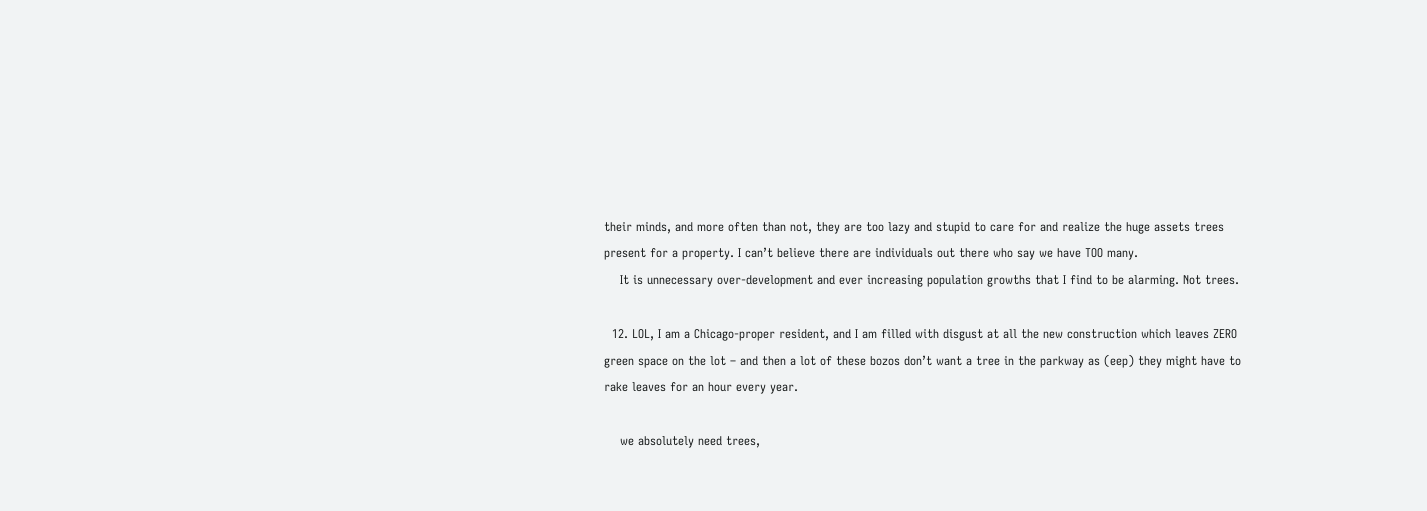their minds, and more often than not, they are too lazy and stupid to care for and realize the huge assets trees present for a property. I can’t believe there are individuals out there who say we have TOO many.
    It is unnecessary over-development and ever increasing population growths that I find to be alarming. Not trees.

  12. LOL, I am a Chicago-proper resident, and I am filled with disgust at all the new construction which leaves ZERO green space on the lot – and then a lot of these bozos don’t want a tree in the parkway as (eep) they might have to rake leaves for an hour every year.

    we absolutely need trees,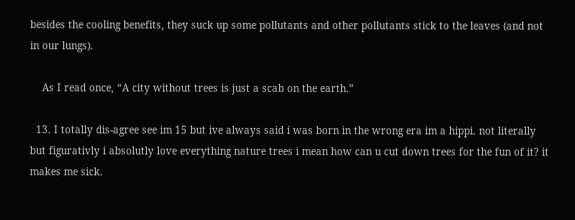besides the cooling benefits, they suck up some pollutants and other pollutants stick to the leaves (and not in our lungs).

    As I read once, “A city without trees is just a scab on the earth.”

  13. I totally dis-agree see im 15 but ive always said i was born in the wrong era im a hippi. not literally but figurativly i absolutly love everything nature trees i mean how can u cut down trees for the fun of it? it makes me sick.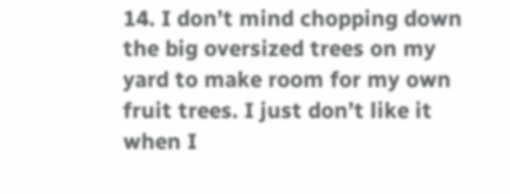14. I don’t mind chopping down the big oversized trees on my yard to make room for my own fruit trees. I just don’t like it when I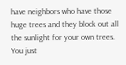have neighbors who have those huge trees and they block out all the sunlight for your own trees. You just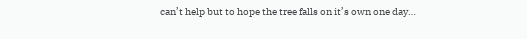can’t help but to hope the tree falls on it’s own one day…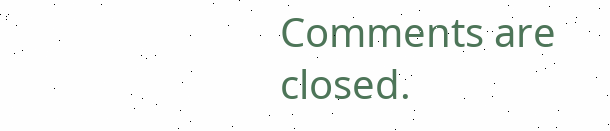Comments are closed.